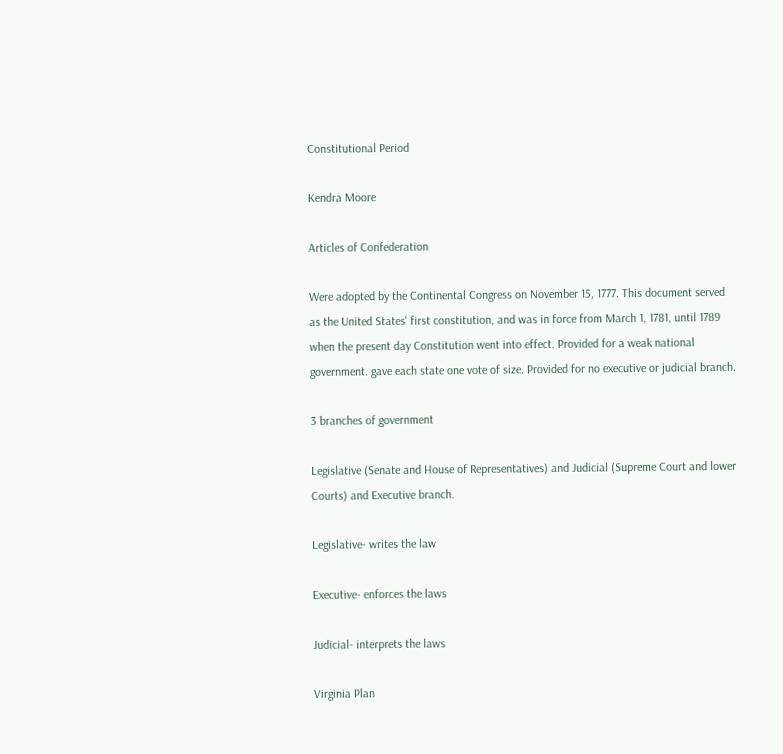Constitutional Period

Kendra Moore

Articles of Confederation

Were adopted by the Continental Congress on November 15, 1777. This document served as the United States' first constitution, and was in force from March 1, 1781, until 1789 when the present day Constitution went into effect. Provided for a weak national government. gave each state one vote of size. Provided for no executive or judicial branch.

3 branches of government

Legislative (Senate and House of Representatives) and Judicial (Supreme Court and lower Courts) and Executive branch.

Legislative- writes the law

Executive- enforces the laws

Judicial- interprets the laws

Virginia Plan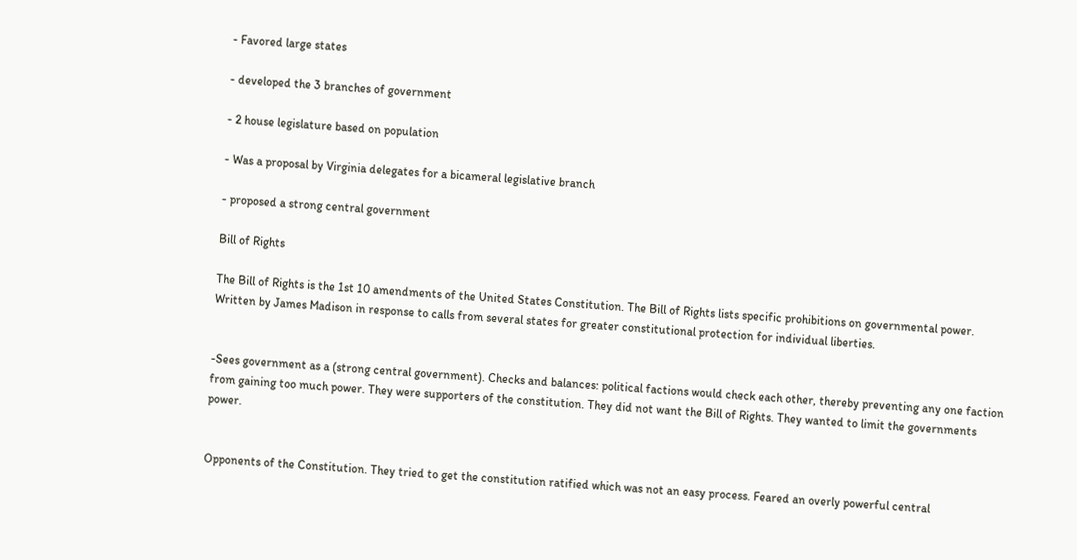- Favored large states

- developed the 3 branches of government

- 2 house legislature based on population

- Was a proposal by Virginia delegates for a bicameral legislative branch

- proposed a strong central government

Bill of Rights

The Bill of Rights is the 1st 10 amendments of the United States Constitution. The Bill of Rights lists specific prohibitions on governmental power. Written by James Madison in response to calls from several states for greater constitutional protection for individual liberties.


-Sees government as a (strong central government). Checks and balances: political factions would check each other, thereby preventing any one faction from gaining too much power. They were supporters of the constitution. They did not want the Bill of Rights. They wanted to limit the governments power.


Opponents of the Constitution. They tried to get the constitution ratified which was not an easy process. Feared an overly powerful central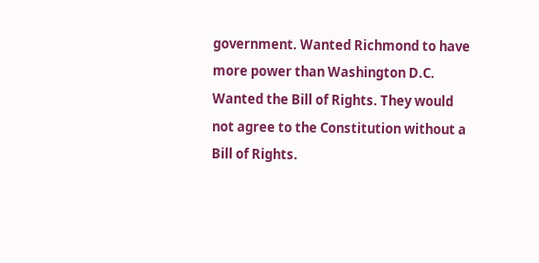government. Wanted Richmond to have more power than Washington D.C. Wanted the Bill of Rights. They would not agree to the Constitution without a Bill of Rights.